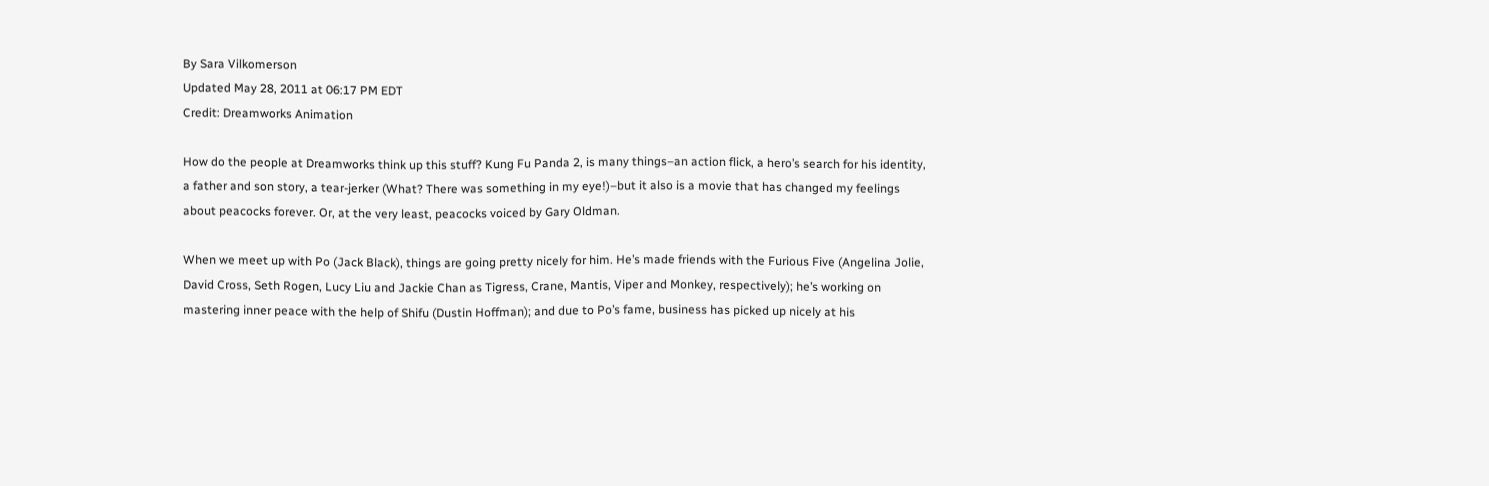By Sara Vilkomerson
Updated May 28, 2011 at 06:17 PM EDT
Credit: Dreamworks Animation

How do the people at Dreamworks think up this stuff? Kung Fu Panda 2, is many things–an action flick, a hero’s search for his identity, a father and son story, a tear-jerker (What? There was something in my eye!)–but it also is a movie that has changed my feelings about peacocks forever. Or, at the very least, peacocks voiced by Gary Oldman.

When we meet up with Po (Jack Black), things are going pretty nicely for him. He’s made friends with the Furious Five (Angelina Jolie, David Cross, Seth Rogen, Lucy Liu and Jackie Chan as Tigress, Crane, Mantis, Viper and Monkey, respectively); he’s working on mastering inner peace with the help of Shifu (Dustin Hoffman); and due to Po’s fame, business has picked up nicely at his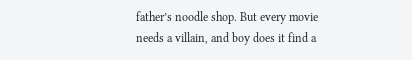father’s noodle shop. But every movie needs a villain, and boy does it find a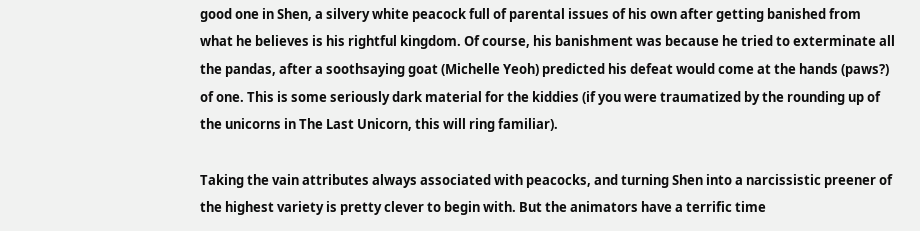good one in Shen, a silvery white peacock full of parental issues of his own after getting banished from what he believes is his rightful kingdom. Of course, his banishment was because he tried to exterminate all the pandas, after a soothsaying goat (Michelle Yeoh) predicted his defeat would come at the hands (paws?) of one. This is some seriously dark material for the kiddies (if you were traumatized by the rounding up of the unicorns in The Last Unicorn, this will ring familiar).

Taking the vain attributes always associated with peacocks, and turning Shen into a narcissistic preener of the highest variety is pretty clever to begin with. But the animators have a terrific time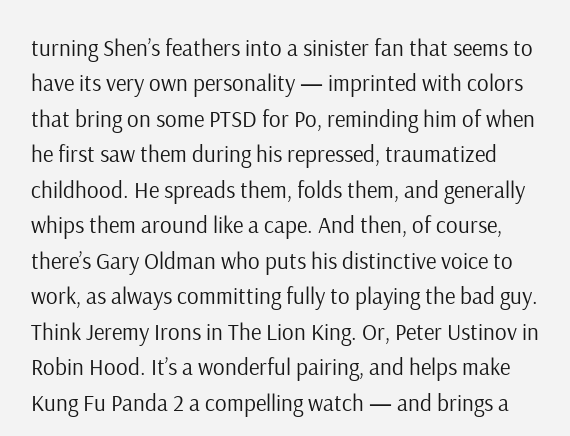turning Shen’s feathers into a sinister fan that seems to have its very own personality — imprinted with colors that bring on some PTSD for Po, reminding him of when he first saw them during his repressed, traumatized childhood. He spreads them, folds them, and generally whips them around like a cape. And then, of course, there’s Gary Oldman who puts his distinctive voice to work, as always committing fully to playing the bad guy. Think Jeremy Irons in The Lion King. Or, Peter Ustinov in Robin Hood. It’s a wonderful pairing, and helps make Kung Fu Panda 2 a compelling watch — and brings a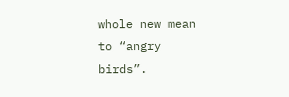whole new mean to “angry birds”.